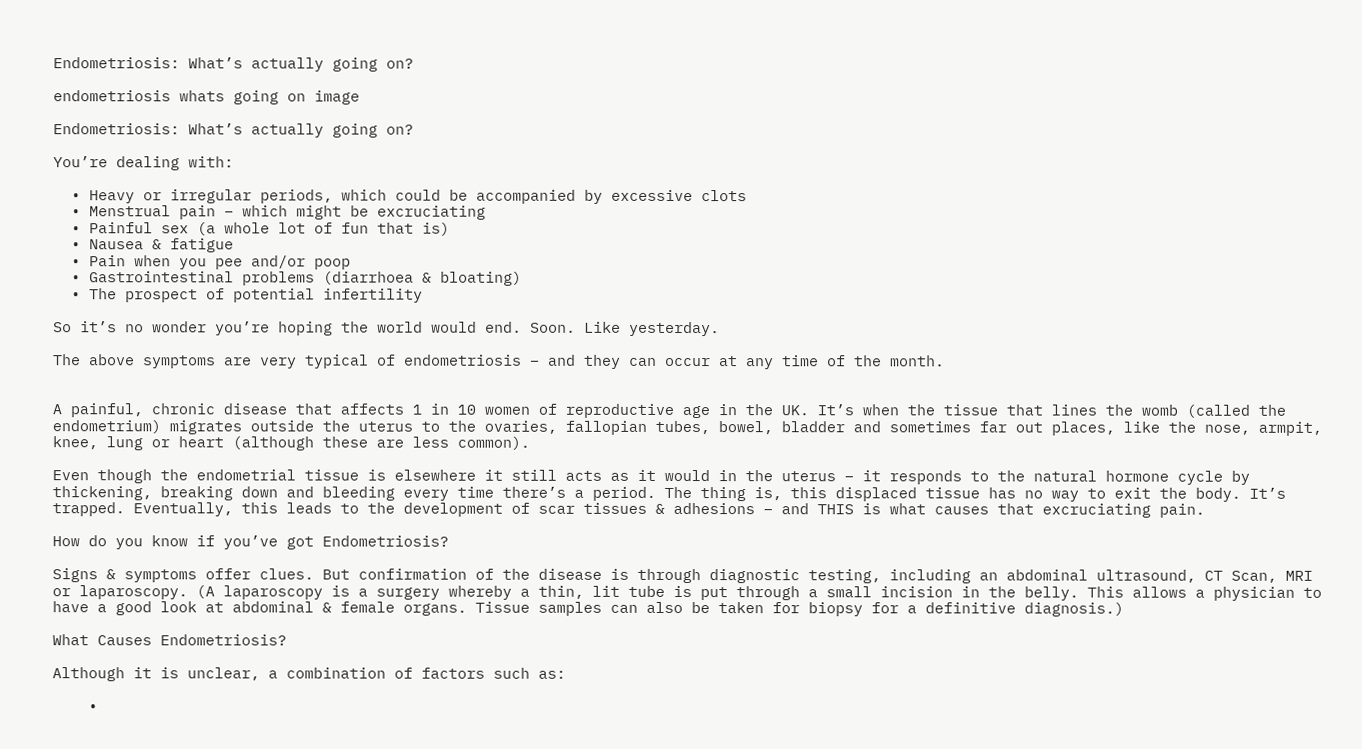Endometriosis: What’s actually going on?

endometriosis whats going on image

Endometriosis: What’s actually going on?

You’re dealing with:

  • Heavy or irregular periods, which could be accompanied by excessive clots
  • Menstrual pain – which might be excruciating
  • Painful sex (a whole lot of fun that is)
  • Nausea & fatigue
  • Pain when you pee and/or poop
  • Gastrointestinal problems (diarrhoea & bloating)
  • The prospect of potential infertility

So it’s no wonder you’re hoping the world would end. Soon. Like yesterday.

The above symptoms are very typical of endometriosis – and they can occur at any time of the month.


A painful, chronic disease that affects 1 in 10 women of reproductive age in the UK. It’s when the tissue that lines the womb (called the endometrium) migrates outside the uterus to the ovaries, fallopian tubes, bowel, bladder and sometimes far out places, like the nose, armpit, knee, lung or heart (although these are less common).

Even though the endometrial tissue is elsewhere it still acts as it would in the uterus – it responds to the natural hormone cycle by thickening, breaking down and bleeding every time there’s a period. The thing is, this displaced tissue has no way to exit the body. It’s trapped. Eventually, this leads to the development of scar tissues & adhesions – and THIS is what causes that excruciating pain.

How do you know if you’ve got Endometriosis?

Signs & symptoms offer clues. But confirmation of the disease is through diagnostic testing, including an abdominal ultrasound, CT Scan, MRI or laparoscopy. (A laparoscopy is a surgery whereby a thin, lit tube is put through a small incision in the belly. This allows a physician to have a good look at abdominal & female organs. Tissue samples can also be taken for biopsy for a definitive diagnosis.)

What Causes Endometriosis?

Although it is unclear, a combination of factors such as:

    •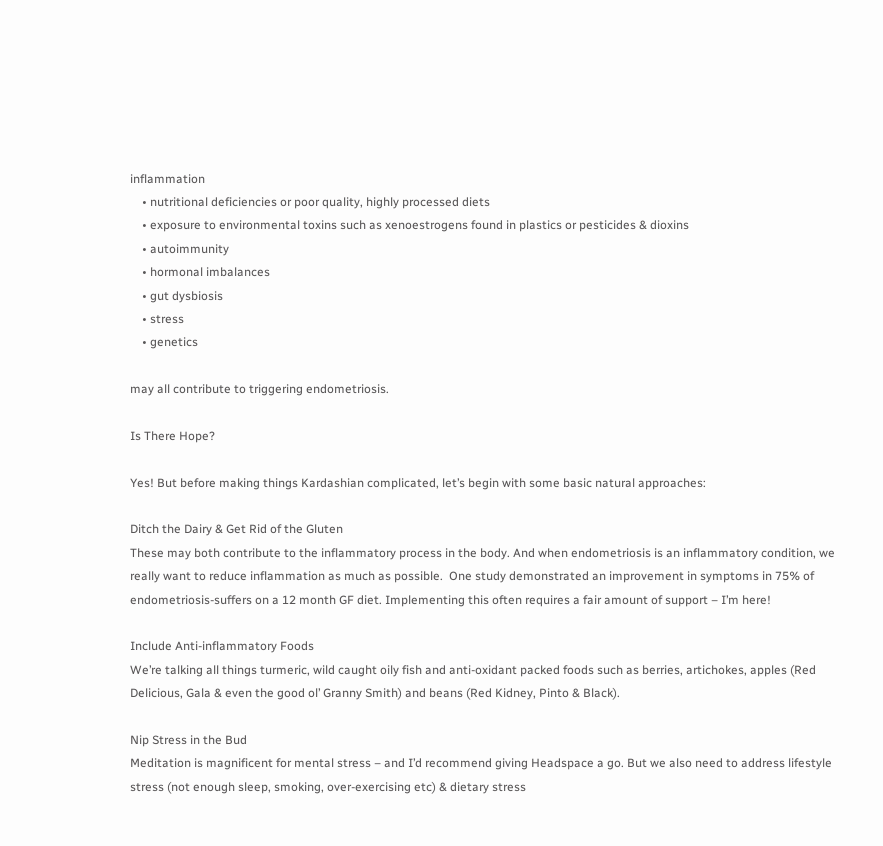inflammation
    • nutritional deficiencies or poor quality, highly processed diets
    • exposure to environmental toxins such as xenoestrogens found in plastics or pesticides & dioxins
    • autoimmunity
    • hormonal imbalances
    • gut dysbiosis
    • stress
    • genetics

may all contribute to triggering endometriosis.

Is There Hope?

Yes! But before making things Kardashian complicated, let’s begin with some basic natural approaches:

Ditch the Dairy & Get Rid of the Gluten
These may both contribute to the inflammatory process in the body. And when endometriosis is an inflammatory condition, we really want to reduce inflammation as much as possible.  One study demonstrated an improvement in symptoms in 75% of endometriosis-suffers on a 12 month GF diet. Implementing this often requires a fair amount of support – I’m here!

Include Anti-inflammatory Foods
We’re talking all things turmeric, wild caught oily fish and anti-oxidant packed foods such as berries, artichokes, apples (Red Delicious, Gala & even the good ol’ Granny Smith) and beans (Red Kidney, Pinto & Black).

Nip Stress in the Bud
Meditation is magnificent for mental stress – and I’d recommend giving Headspace a go. But we also need to address lifestyle stress (not enough sleep, smoking, over-exercising etc) & dietary stress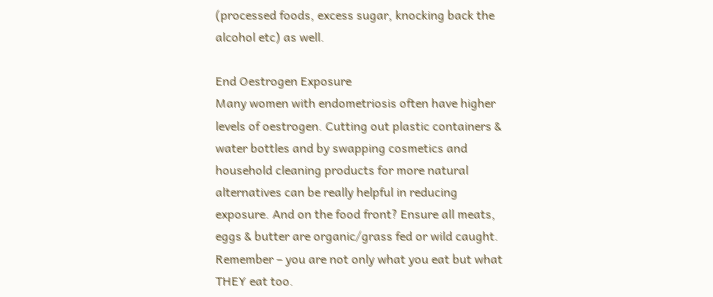(processed foods, excess sugar, knocking back the alcohol etc) as well.

End Oestrogen Exposure
Many women with endometriosis often have higher levels of oestrogen. Cutting out plastic containers & water bottles and by swapping cosmetics and household cleaning products for more natural alternatives can be really helpful in reducing exposure. And on the food front? Ensure all meats, eggs & butter are organic/grass fed or wild caught. Remember – you are not only what you eat but what THEY eat too.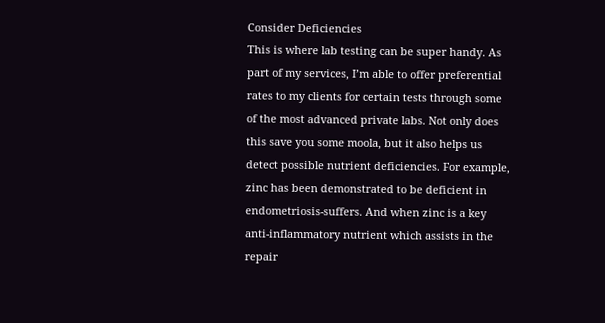Consider Deficiencies
This is where lab testing can be super handy. As part of my services, I’m able to offer preferential rates to my clients for certain tests through some of the most advanced private labs. Not only does this save you some moola, but it also helps us detect possible nutrient deficiencies. For example, zinc has been demonstrated to be deficient in endometriosis-suffers. And when zinc is a key anti-inflammatory nutrient which assists in the repair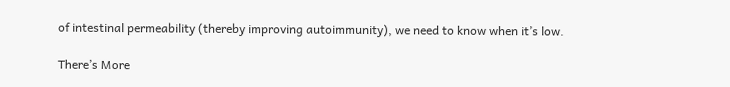of intestinal permeability (thereby improving autoimmunity), we need to know when it’s low.

There’s More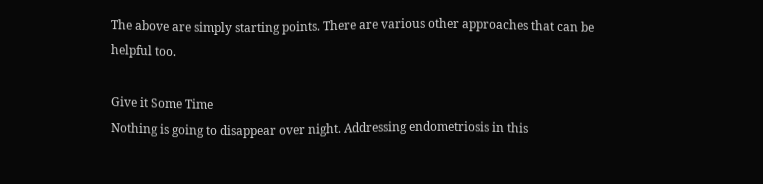The above are simply starting points. There are various other approaches that can be helpful too.

Give it Some Time
Nothing is going to disappear over night. Addressing endometriosis in this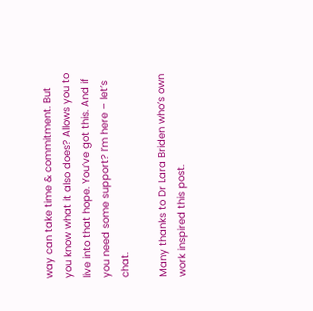way can take time & commitment. But you know what it also does? Allows you to live into that hope. You’ve got this. And if you need some support? I’m here – let’s chat.

Many thanks to Dr Lara Briden who’s own work inspired this post.